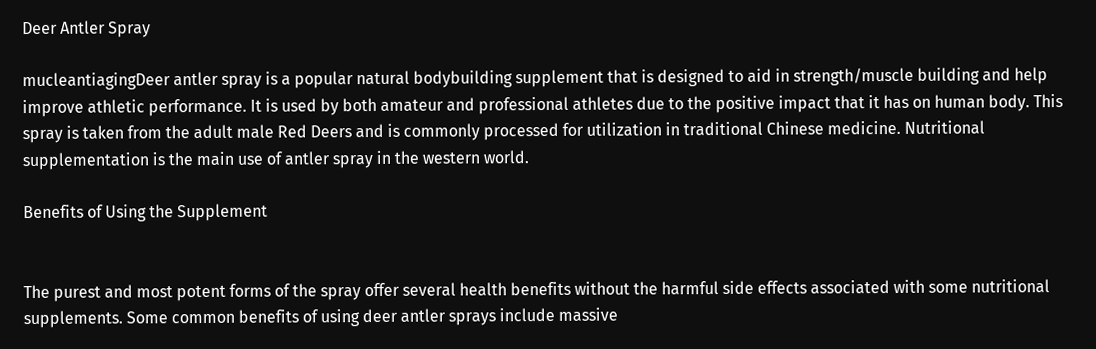Deer Antler Spray

mucleantiagingDeer antler spray is a popular natural bodybuilding supplement that is designed to aid in strength/muscle building and help improve athletic performance. It is used by both amateur and professional athletes due to the positive impact that it has on human body. This spray is taken from the adult male Red Deers and is commonly processed for utilization in traditional Chinese medicine. Nutritional supplementation is the main use of antler spray in the western world.

Benefits of Using the Supplement


The purest and most potent forms of the spray offer several health benefits without the harmful side effects associated with some nutritional supplements. Some common benefits of using deer antler sprays include massive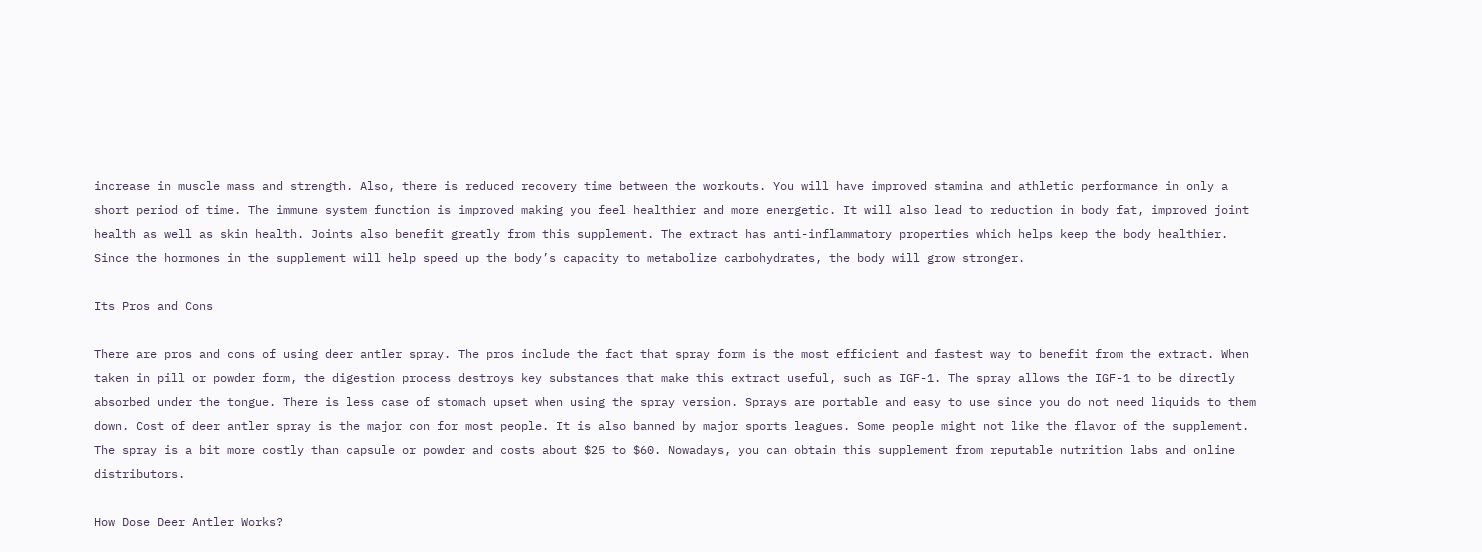increase in muscle mass and strength. Also, there is reduced recovery time between the workouts. You will have improved stamina and athletic performance in only a short period of time. The immune system function is improved making you feel healthier and more energetic. It will also lead to reduction in body fat, improved joint health as well as skin health. Joints also benefit greatly from this supplement. The extract has anti-inflammatory properties which helps keep the body healthier. Since the hormones in the supplement will help speed up the body’s capacity to metabolize carbohydrates, the body will grow stronger.

Its Pros and Cons

There are pros and cons of using deer antler spray. The pros include the fact that spray form is the most efficient and fastest way to benefit from the extract. When taken in pill or powder form, the digestion process destroys key substances that make this extract useful, such as IGF-1. The spray allows the IGF-1 to be directly absorbed under the tongue. There is less case of stomach upset when using the spray version. Sprays are portable and easy to use since you do not need liquids to them down. Cost of deer antler spray is the major con for most people. It is also banned by major sports leagues. Some people might not like the flavor of the supplement. The spray is a bit more costly than capsule or powder and costs about $25 to $60. Nowadays, you can obtain this supplement from reputable nutrition labs and online distributors.

How Dose Deer Antler Works?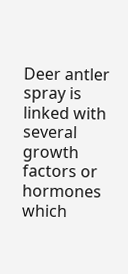Deer antler spray is linked with several growth factors or hormones which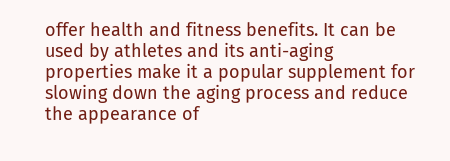offer health and fitness benefits. It can be used by athletes and its anti-aging properties make it a popular supplement for slowing down the aging process and reduce the appearance of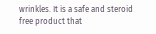wrinkles. It is a safe and steroid free product that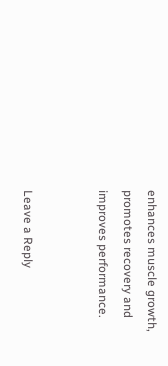enhances muscle growth, promotes recovery and improves performance.


Leave a Reply